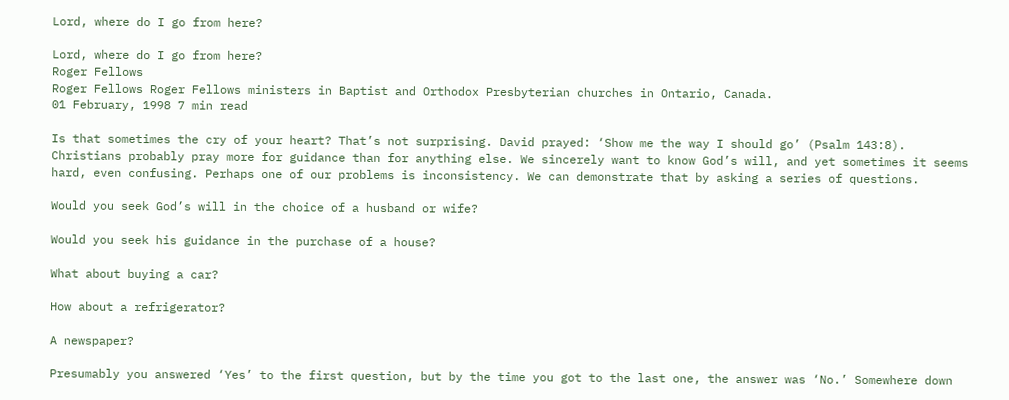Lord, where do I go from here?

Lord, where do I go from here?
Roger Fellows
Roger Fellows Roger Fellows ministers in Baptist and Orthodox Presbyterian churches in Ontario, Canada.
01 February, 1998 7 min read

Is that sometimes the cry of your heart? That’s not surprising. David prayed: ‘Show me the way I should go’ (Psalm 143:8). Christians probably pray more for guidance than for anything else. We sincerely want to know God’s will, and yet sometimes it seems hard, even confusing. Perhaps one of our problems is inconsistency. We can demonstrate that by asking a series of questions.

Would you seek God’s will in the choice of a husband or wife?

Would you seek his guidance in the purchase of a house?

What about buying a car?

How about a refrigerator?

A newspaper?

Presumably you answered ‘Yes’ to the first question, but by the time you got to the last one, the answer was ‘No.’ Somewhere down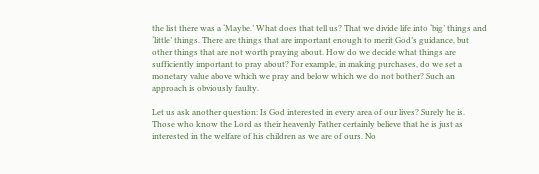the list there was a ‘Maybe.’ What does that tell us? That we divide life into ‘big’ things and ‘little’ things. There are things that are important enough to merit God’s guidance, but other things that are not worth praying about. How do we decide what things are sufficiently important to pray about? For example, in making purchases, do we set a monetary value above which we pray and below which we do not bother? Such an approach is obviously faulty.

Let us ask another question: Is God interested in every area of our lives? Surely he is. Those who know the Lord as their heavenly Father certainly believe that he is just as interested in the welfare of his children as we are of ours. No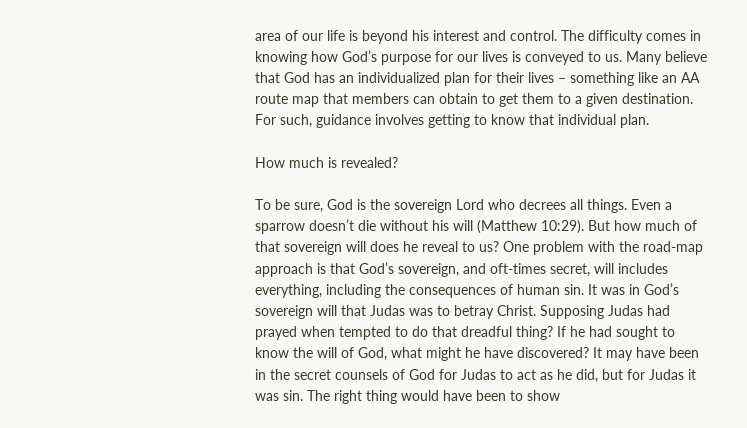area of our life is beyond his interest and control. The difficulty comes in knowing how God’s purpose for our lives is conveyed to us. Many believe that God has an individualized plan for their lives – something like an AA route map that members can obtain to get them to a given destination. For such, guidance involves getting to know that individual plan.

How much is revealed?

To be sure, God is the sovereign Lord who decrees all things. Even a sparrow doesn’t die without his will (Matthew 10:29). But how much of that sovereign will does he reveal to us? One problem with the road-map approach is that God’s sovereign, and oft-times secret, will includes everything, including the consequences of human sin. It was in God’s sovereign will that Judas was to betray Christ. Supposing Judas had prayed when tempted to do that dreadful thing? If he had sought to know the will of God, what might he have discovered? It may have been in the secret counsels of God for Judas to act as he did, but for Judas it was sin. The right thing would have been to show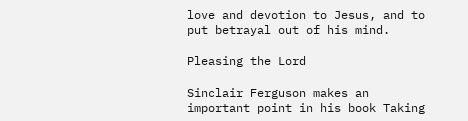love and devotion to Jesus, and to put betrayal out of his mind.

Pleasing the Lord

Sinclair Ferguson makes an important point in his book Taking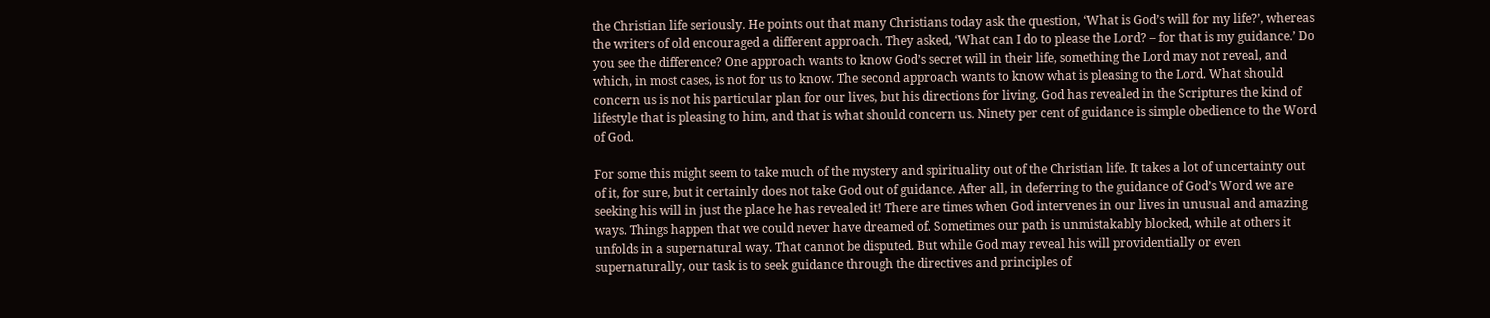the Christian life seriously. He points out that many Christians today ask the question, ‘What is God’s will for my life?’, whereas the writers of old encouraged a different approach. They asked, ‘What can I do to please the Lord? – for that is my guidance.’ Do you see the difference? One approach wants to know God’s secret will in their life, something the Lord may not reveal, and which, in most cases, is not for us to know. The second approach wants to know what is pleasing to the Lord. What should concern us is not his particular plan for our lives, but his directions for living. God has revealed in the Scriptures the kind of lifestyle that is pleasing to him, and that is what should concern us. Ninety per cent of guidance is simple obedience to the Word of God.

For some this might seem to take much of the mystery and spirituality out of the Christian life. It takes a lot of uncertainty out of it, for sure, but it certainly does not take God out of guidance. After all, in deferring to the guidance of God’s Word we are seeking his will in just the place he has revealed it! There are times when God intervenes in our lives in unusual and amazing ways. Things happen that we could never have dreamed of. Sometimes our path is unmistakably blocked, while at others it unfolds in a supernatural way. That cannot be disputed. But while God may reveal his will providentially or even supernaturally, our task is to seek guidance through the directives and principles of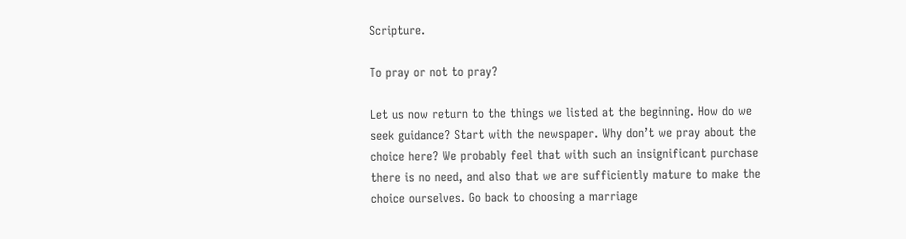Scripture.

To pray or not to pray?

Let us now return to the things we listed at the beginning. How do we seek guidance? Start with the newspaper. Why don’t we pray about the choice here? We probably feel that with such an insignificant purchase there is no need, and also that we are sufficiently mature to make the choice ourselves. Go back to choosing a marriage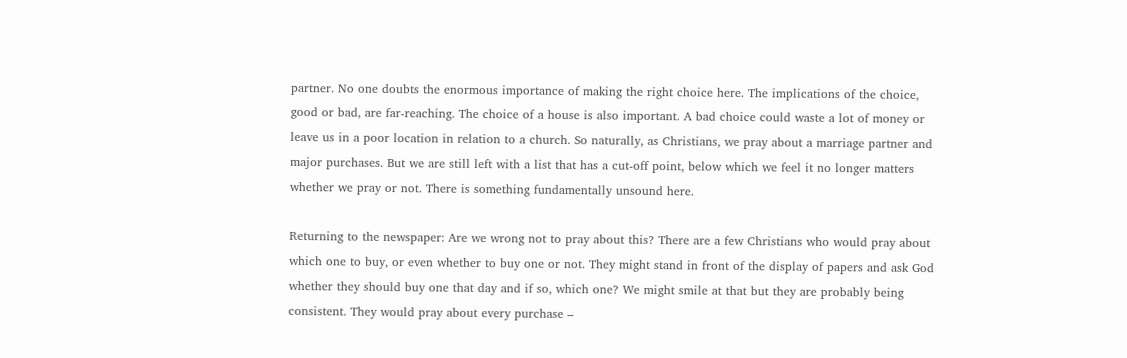partner. No one doubts the enormous importance of making the right choice here. The implications of the choice, good or bad, are far-reaching. The choice of a house is also important. A bad choice could waste a lot of money or leave us in a poor location in relation to a church. So naturally, as Christians, we pray about a marriage partner and major purchases. But we are still left with a list that has a cut-off point, below which we feel it no longer matters whether we pray or not. There is something fundamentally unsound here.

Returning to the newspaper: Are we wrong not to pray about this? There are a few Christians who would pray about which one to buy, or even whether to buy one or not. They might stand in front of the display of papers and ask God whether they should buy one that day and if so, which one? We might smile at that but they are probably being consistent. They would pray about every purchase –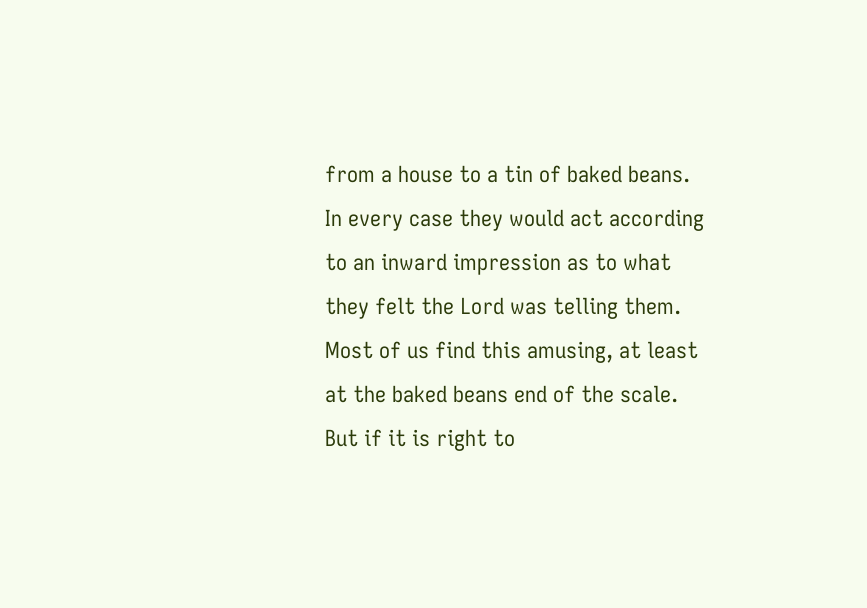from a house to a tin of baked beans. In every case they would act according to an inward impression as to what they felt the Lord was telling them. Most of us find this amusing, at least at the baked beans end of the scale. But if it is right to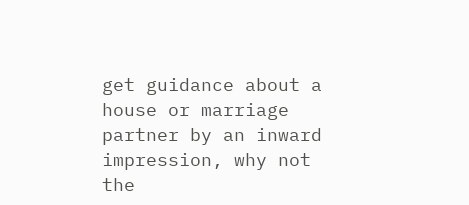get guidance about a house or marriage partner by an inward impression, why not the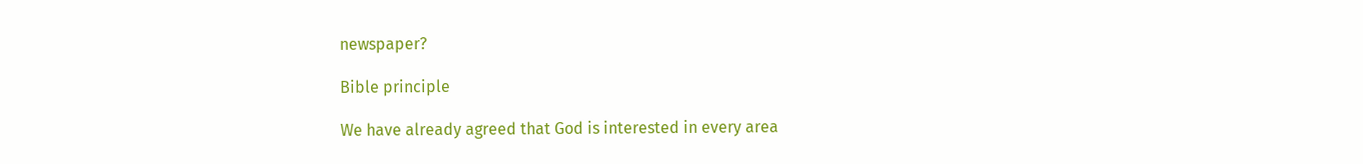newspaper?

Bible principle

We have already agreed that God is interested in every area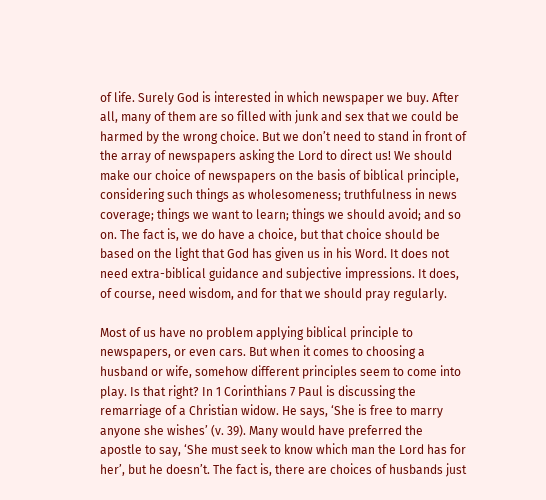of life. Surely God is interested in which newspaper we buy. After all, many of them are so filled with junk and sex that we could be harmed by the wrong choice. But we don’t need to stand in front of the array of newspapers asking the Lord to direct us! We should make our choice of newspapers on the basis of biblical principle, considering such things as wholesomeness; truthfulness in news coverage; things we want to learn; things we should avoid; and so on. The fact is, we do have a choice, but that choice should be based on the light that God has given us in his Word. It does not need extra-biblical guidance and subjective impressions. It does, of course, need wisdom, and for that we should pray regularly.

Most of us have no problem applying biblical principle to newspapers, or even cars. But when it comes to choosing a husband or wife, somehow different principles seem to come into play. Is that right? In 1 Corinthians 7 Paul is discussing the remarriage of a Christian widow. He says, ‘She is free to marry anyone she wishes’ (v. 39). Many would have preferred the apostle to say, ‘She must seek to know which man the Lord has for her’, but he doesn’t. The fact is, there are choices of husbands just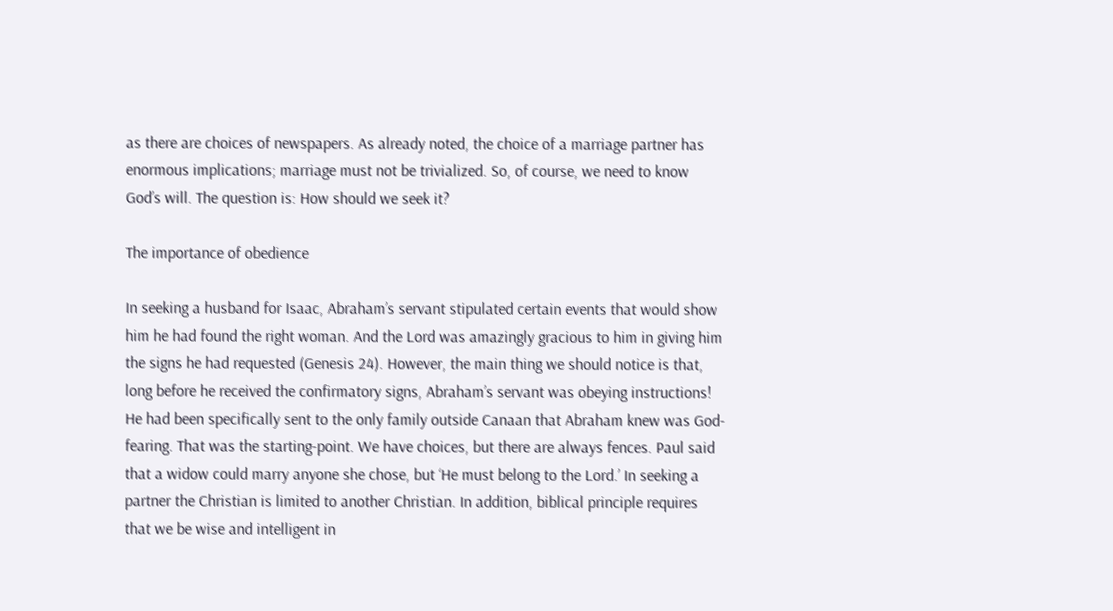as there are choices of newspapers. As already noted, the choice of a marriage partner has enormous implications; marriage must not be trivialized. So, of course, we need to know God’s will. The question is: How should we seek it?

The importance of obedience

In seeking a husband for Isaac, Abraham’s servant stipulated certain events that would show him he had found the right woman. And the Lord was amazingly gracious to him in giving him the signs he had requested (Genesis 24). However, the main thing we should notice is that, long before he received the confirmatory signs, Abraham’s servant was obeying instructions! He had been specifically sent to the only family outside Canaan that Abraham knew was God-fearing. That was the starting-point. We have choices, but there are always fences. Paul said that a widow could marry anyone she chose, but ‘He must belong to the Lord.’ In seeking a partner the Christian is limited to another Christian. In addition, biblical principle requires that we be wise and intelligent in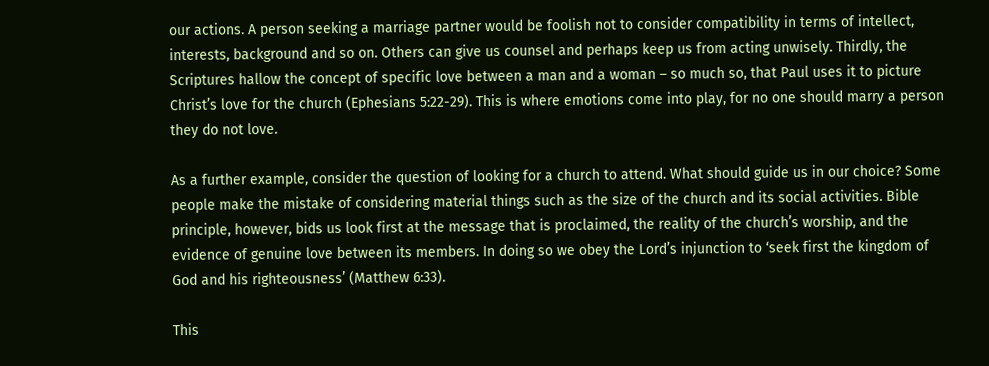our actions. A person seeking a marriage partner would be foolish not to consider compatibility in terms of intellect, interests, background and so on. Others can give us counsel and perhaps keep us from acting unwisely. Thirdly, the Scriptures hallow the concept of specific love between a man and a woman – so much so, that Paul uses it to picture Christ’s love for the church (Ephesians 5:22-29). This is where emotions come into play, for no one should marry a person they do not love.

As a further example, consider the question of looking for a church to attend. What should guide us in our choice? Some people make the mistake of considering material things such as the size of the church and its social activities. Bible principle, however, bids us look first at the message that is proclaimed, the reality of the church’s worship, and the evidence of genuine love between its members. In doing so we obey the Lord’s injunction to ‘seek first the kingdom of God and his righteousness’ (Matthew 6:33).

This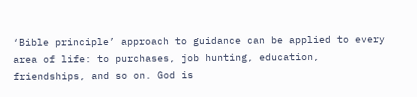‘Bible principle’ approach to guidance can be applied to every area of life: to purchases, job hunting, education, friendships, and so on. God is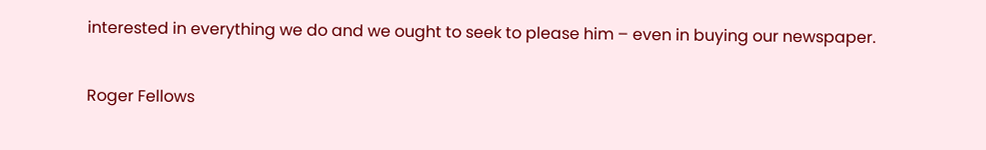interested in everything we do and we ought to seek to please him – even in buying our newspaper.

Roger Fellows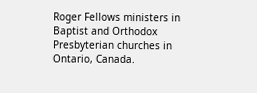Roger Fellows ministers in Baptist and Orthodox Presbyterian churches in Ontario, Canada.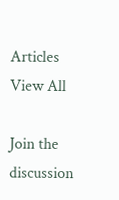Articles View All

Join the discussion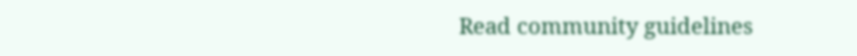Read community guidelines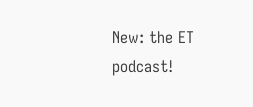New: the ET podcast!